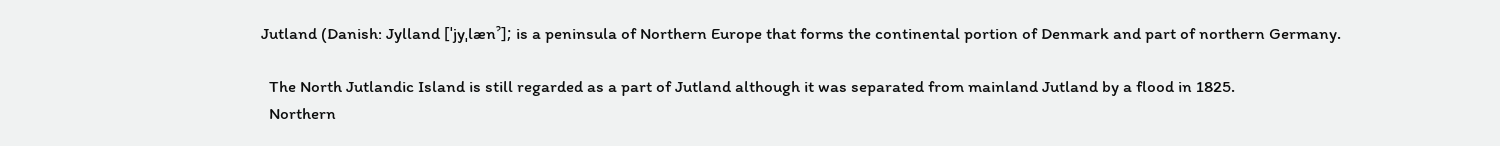Jutland (Danish: Jylland [ˈjyˌlænˀ]; is a peninsula of Northern Europe that forms the continental portion of Denmark and part of northern Germany.

  The North Jutlandic Island is still regarded as a part of Jutland although it was separated from mainland Jutland by a flood in 1825.
  Northern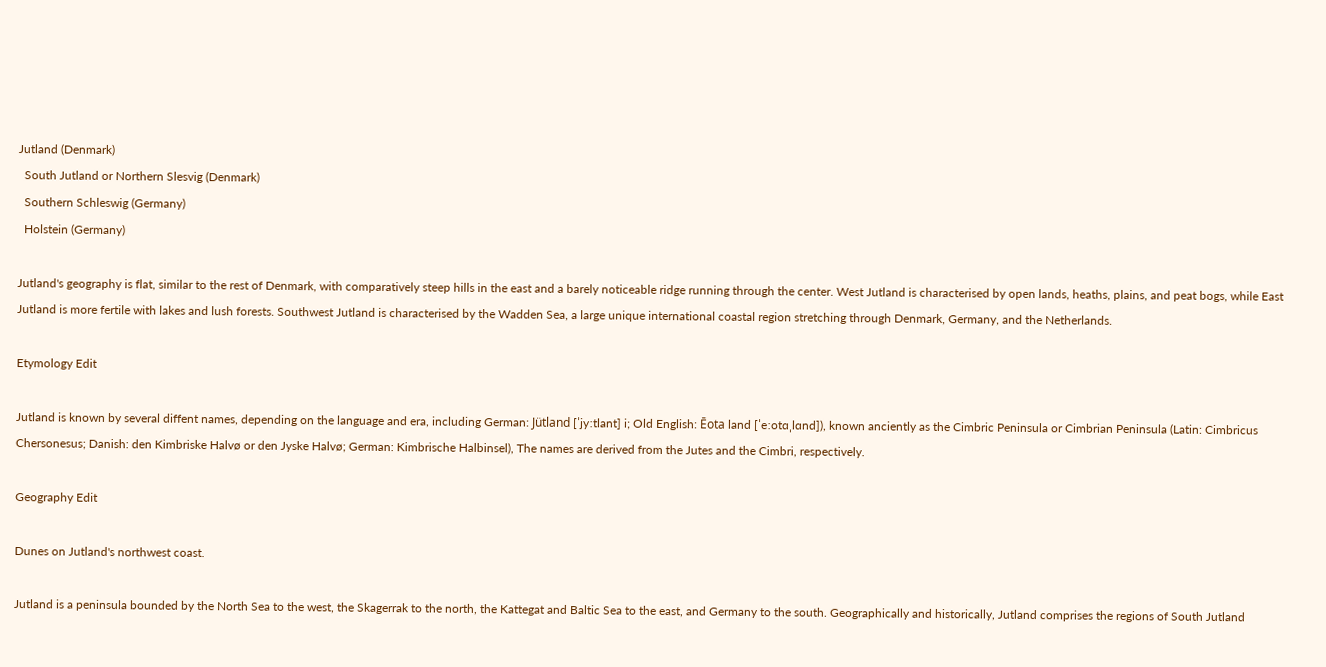Jutland (Denmark)
  South Jutland or Northern Slesvig (Denmark)
  Southern Schleswig (Germany)
  Holstein (Germany)

Jutland's geography is flat, similar to the rest of Denmark, with comparatively steep hills in the east and a barely noticeable ridge running through the center. West Jutland is characterised by open lands, heaths, plains, and peat bogs, while East Jutland is more fertile with lakes and lush forests. Southwest Jutland is characterised by the Wadden Sea, a large unique international coastal region stretching through Denmark, Germany, and the Netherlands.

Etymology Edit

Jutland is known by several diffent names, depending on the language and era, including German: Jütland [ˈjyːtlant] i; Old English: Ēota land [ˈeːotɑˌlɑnd]), known anciently as the Cimbric Peninsula or Cimbrian Peninsula (Latin: Cimbricus Chersonesus; Danish: den Kimbriske Halvø or den Jyske Halvø; German: Kimbrische Halbinsel), The names are derived from the Jutes and the Cimbri, respectively.

Geography Edit

Dunes on Jutland's northwest coast.

Jutland is a peninsula bounded by the North Sea to the west, the Skagerrak to the north, the Kattegat and Baltic Sea to the east, and Germany to the south. Geographically and historically, Jutland comprises the regions of South Jutland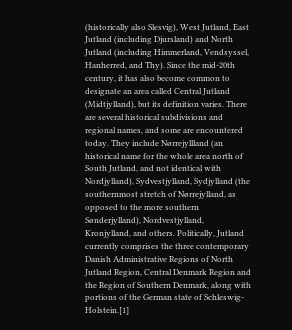(historically also Slesvig), West Jutland, East Jutland (including Djursland) and North Jutland (including Himmerland, Vendsyssel, Hanherred, and Thy). Since the mid-20th century, it has also become common to designate an area called Central Jutland (Midtjylland), but its definition varies. There are several historical subdivisions and regional names, and some are encountered today. They include Nørrejyllland (an historical name for the whole area north of South Jutland, and not identical with Nordjylland), Sydvestjylland, Sydjylland (the southernmost stretch of Nørrejylland, as opposed to the more southern Sønderjylland), Nordvestjylland, Kronjylland, and others. Politically, Jutland currently comprises the three contemporary Danish Administrative Regions of North Jutland Region, Central Denmark Region and the Region of Southern Denmark, along with portions of the German state of Schleswig-Holstein.[1]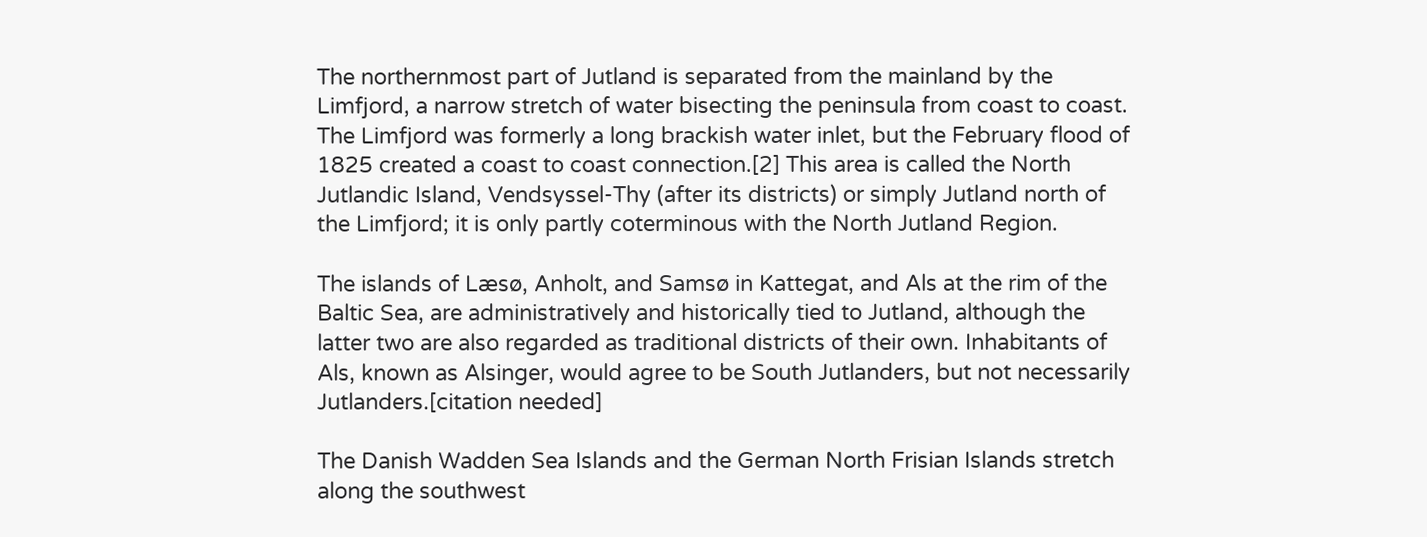The northernmost part of Jutland is separated from the mainland by the Limfjord, a narrow stretch of water bisecting the peninsula from coast to coast. The Limfjord was formerly a long brackish water inlet, but the February flood of 1825 created a coast to coast connection.[2] This area is called the North Jutlandic Island, Vendsyssel-Thy (after its districts) or simply Jutland north of the Limfjord; it is only partly coterminous with the North Jutland Region.

The islands of Læsø, Anholt, and Samsø in Kattegat, and Als at the rim of the Baltic Sea, are administratively and historically tied to Jutland, although the latter two are also regarded as traditional districts of their own. Inhabitants of Als, known as Alsinger, would agree to be South Jutlanders, but not necessarily Jutlanders.[citation needed]

The Danish Wadden Sea Islands and the German North Frisian Islands stretch along the southwest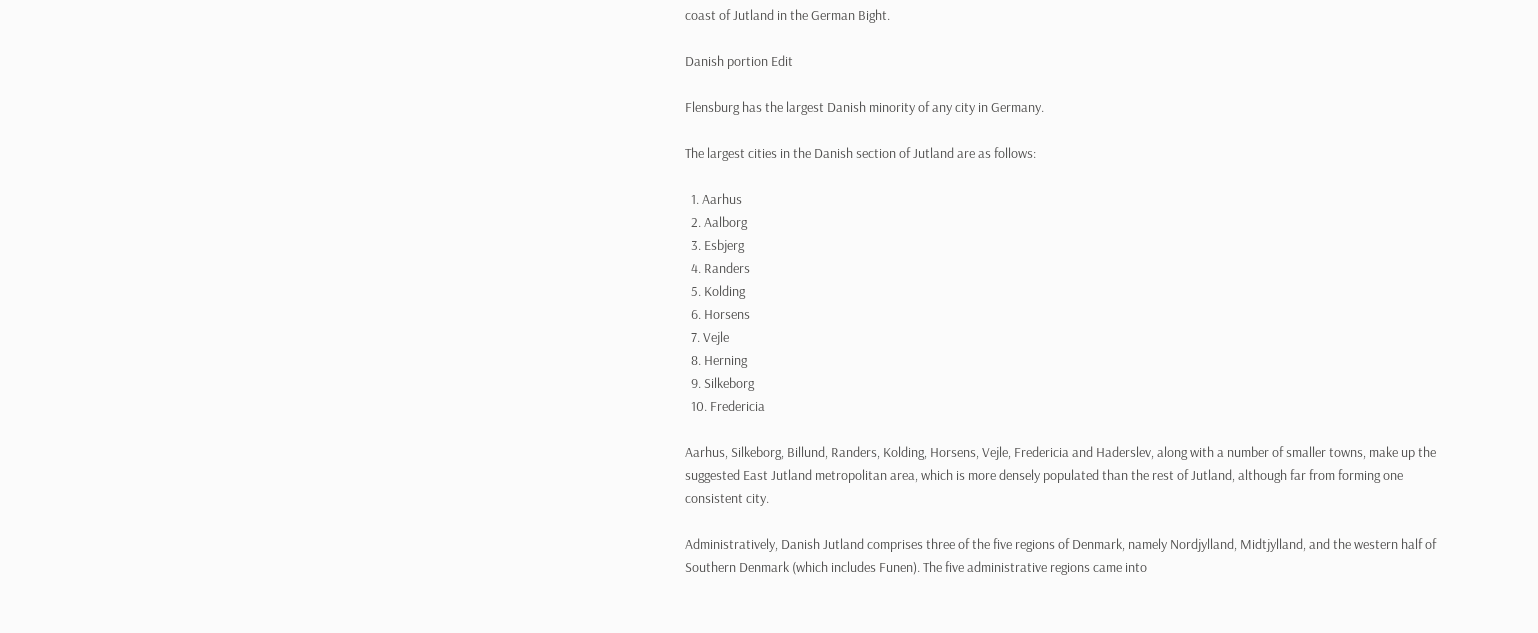coast of Jutland in the German Bight.

Danish portion Edit

Flensburg has the largest Danish minority of any city in Germany.

The largest cities in the Danish section of Jutland are as follows:

  1. Aarhus
  2. Aalborg
  3. Esbjerg
  4. Randers
  5. Kolding
  6. Horsens
  7. Vejle
  8. Herning
  9. Silkeborg
  10. Fredericia

Aarhus, Silkeborg, Billund, Randers, Kolding, Horsens, Vejle, Fredericia and Haderslev, along with a number of smaller towns, make up the suggested East Jutland metropolitan area, which is more densely populated than the rest of Jutland, although far from forming one consistent city.

Administratively, Danish Jutland comprises three of the five regions of Denmark, namely Nordjylland, Midtjylland, and the western half of Southern Denmark (which includes Funen). The five administrative regions came into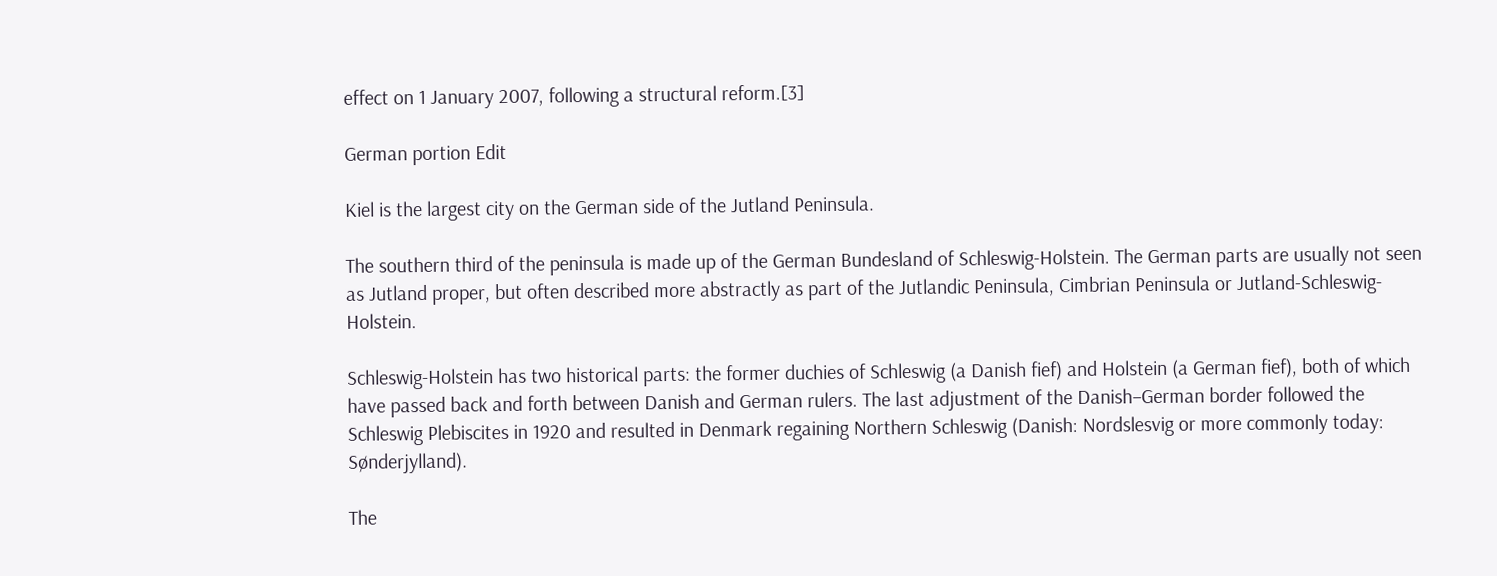effect on 1 January 2007, following a structural reform.[3]

German portion Edit

Kiel is the largest city on the German side of the Jutland Peninsula.

The southern third of the peninsula is made up of the German Bundesland of Schleswig-Holstein. The German parts are usually not seen as Jutland proper, but often described more abstractly as part of the Jutlandic Peninsula, Cimbrian Peninsula or Jutland-Schleswig-Holstein.

Schleswig-Holstein has two historical parts: the former duchies of Schleswig (a Danish fief) and Holstein (a German fief), both of which have passed back and forth between Danish and German rulers. The last adjustment of the Danish–German border followed the Schleswig Plebiscites in 1920 and resulted in Denmark regaining Northern Schleswig (Danish: Nordslesvig or more commonly today: Sønderjylland).

The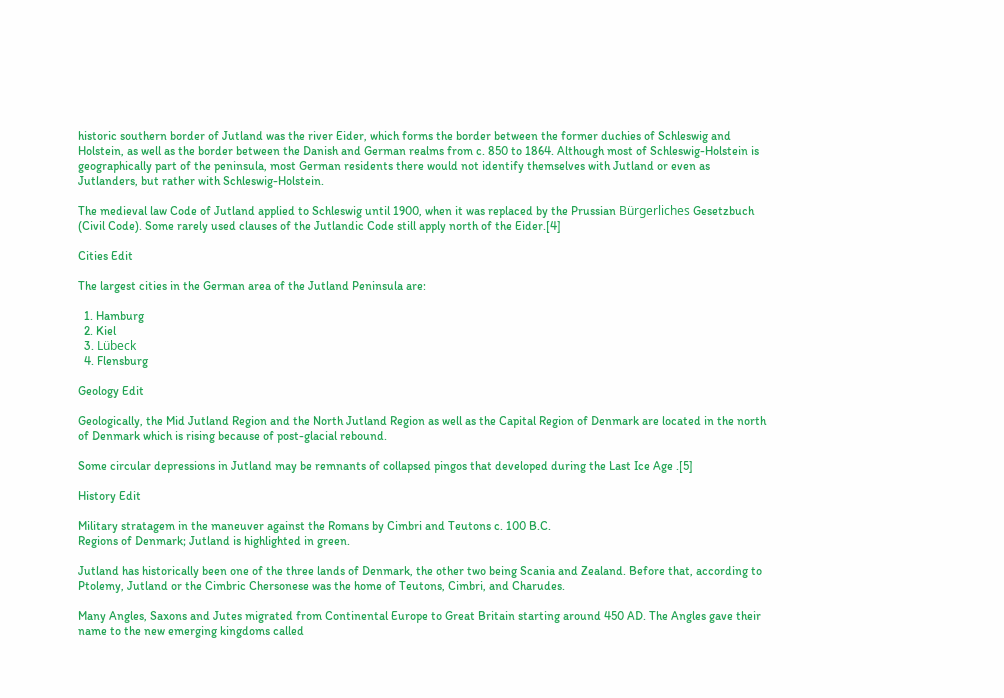historic southern border of Jutland was the river Eider, which forms the border between the former duchies of Schleswig and Holstein, as well as the border between the Danish and German realms from c. 850 to 1864. Although most of Schleswig-Holstein is geographically part of the peninsula, most German residents there would not identify themselves with Jutland or even as Jutlanders, but rather with Schleswig-Holstein.

The medieval law Code of Jutland applied to Schleswig until 1900, when it was replaced by the Prussian Bürgerliches Gesetzbuch (Civil Code). Some rarely used clauses of the Jutlandic Code still apply north of the Eider.[4]

Cities Edit

The largest cities in the German area of the Jutland Peninsula are:

  1. Hamburg
  2. Kiel
  3. Lübeck
  4. Flensburg

Geology Edit

Geologically, the Mid Jutland Region and the North Jutland Region as well as the Capital Region of Denmark are located in the north of Denmark which is rising because of post-glacial rebound.

Some circular depressions in Jutland may be remnants of collapsed pingos that developed during the Last Ice Age .[5]

History Edit

Military stratagem in the maneuver against the Romans by Cimbri and Teutons c. 100 B.C.
Regions of Denmark; Jutland is highlighted in green.

Jutland has historically been one of the three lands of Denmark, the other two being Scania and Zealand. Before that, according to Ptolemy, Jutland or the Cimbric Chersonese was the home of Teutons, Cimbri, and Charudes.

Many Angles, Saxons and Jutes migrated from Continental Europe to Great Britain starting around 450 AD. The Angles gave their name to the new emerging kingdoms called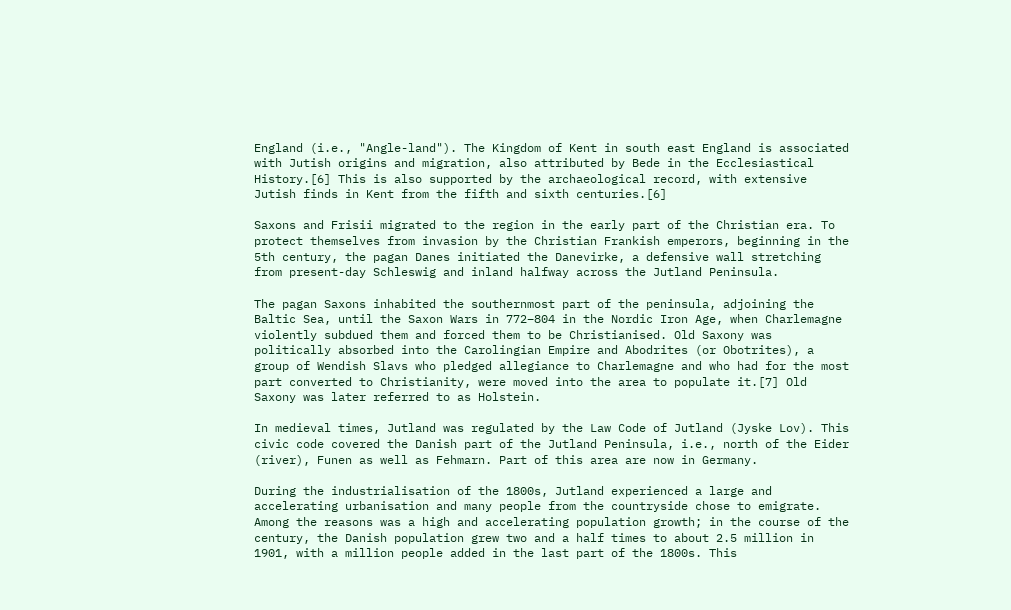England (i.e., "Angle-land"). The Kingdom of Kent in south east England is associated with Jutish origins and migration, also attributed by Bede in the Ecclesiastical History.[6] This is also supported by the archaeological record, with extensive Jutish finds in Kent from the fifth and sixth centuries.[6]

Saxons and Frisii migrated to the region in the early part of the Christian era. To protect themselves from invasion by the Christian Frankish emperors, beginning in the 5th century, the pagan Danes initiated the Danevirke, a defensive wall stretching from present-day Schleswig and inland halfway across the Jutland Peninsula.

The pagan Saxons inhabited the southernmost part of the peninsula, adjoining the Baltic Sea, until the Saxon Wars in 772–804 in the Nordic Iron Age, when Charlemagne violently subdued them and forced them to be Christianised. Old Saxony was politically absorbed into the Carolingian Empire and Abodrites (or Obotrites), a group of Wendish Slavs who pledged allegiance to Charlemagne and who had for the most part converted to Christianity, were moved into the area to populate it.[7] Old Saxony was later referred to as Holstein.

In medieval times, Jutland was regulated by the Law Code of Jutland (Jyske Lov). This civic code covered the Danish part of the Jutland Peninsula, i.e., north of the Eider (river), Funen as well as Fehmarn. Part of this area are now in Germany.

During the industrialisation of the 1800s, Jutland experienced a large and accelerating urbanisation and many people from the countryside chose to emigrate. Among the reasons was a high and accelerating population growth; in the course of the century, the Danish population grew two and a half times to about 2.5 million in 1901, with a million people added in the last part of the 1800s. This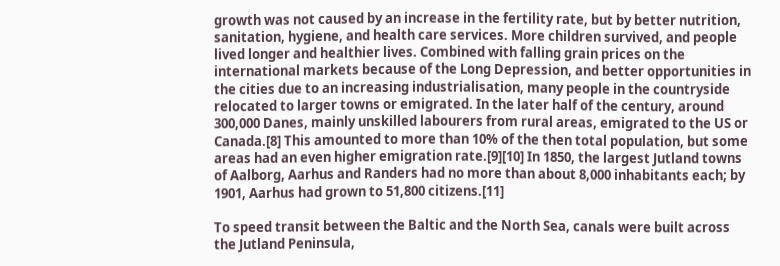growth was not caused by an increase in the fertility rate, but by better nutrition, sanitation, hygiene, and health care services. More children survived, and people lived longer and healthier lives. Combined with falling grain prices on the international markets because of the Long Depression, and better opportunities in the cities due to an increasing industrialisation, many people in the countryside relocated to larger towns or emigrated. In the later half of the century, around 300,000 Danes, mainly unskilled labourers from rural areas, emigrated to the US or Canada.[8] This amounted to more than 10% of the then total population, but some areas had an even higher emigration rate.[9][10] In 1850, the largest Jutland towns of Aalborg, Aarhus and Randers had no more than about 8,000 inhabitants each; by 1901, Aarhus had grown to 51,800 citizens.[11]

To speed transit between the Baltic and the North Sea, canals were built across the Jutland Peninsula,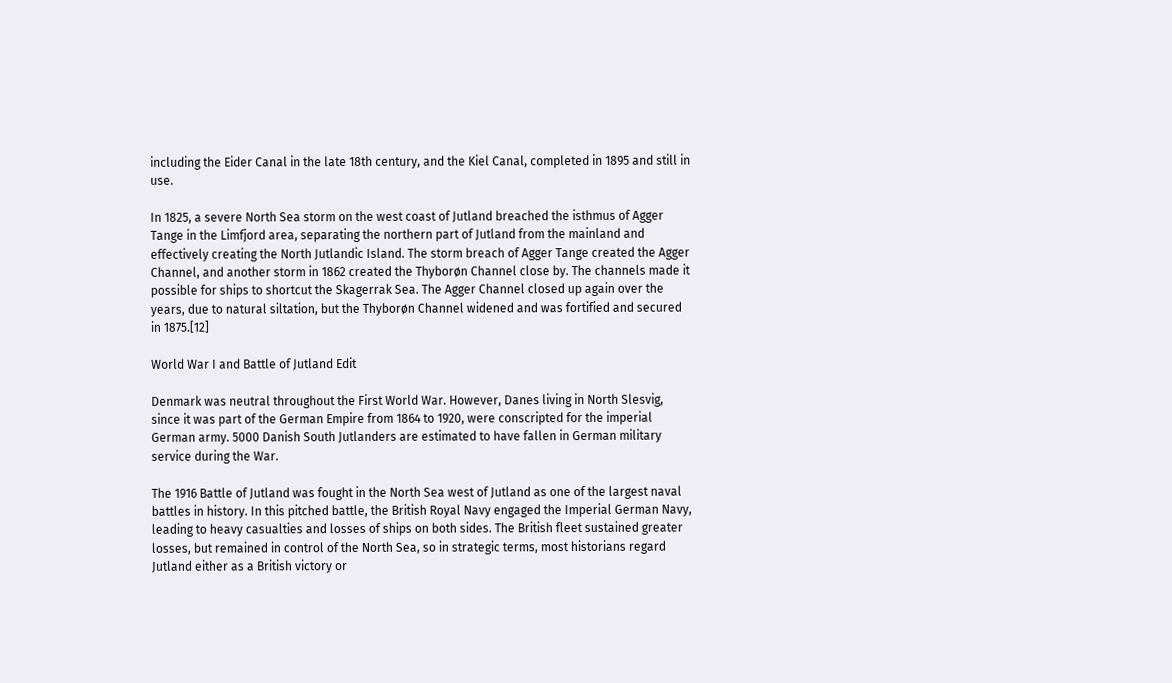including the Eider Canal in the late 18th century, and the Kiel Canal, completed in 1895 and still in use.

In 1825, a severe North Sea storm on the west coast of Jutland breached the isthmus of Agger Tange in the Limfjord area, separating the northern part of Jutland from the mainland and effectively creating the North Jutlandic Island. The storm breach of Agger Tange created the Agger Channel, and another storm in 1862 created the Thyborøn Channel close by. The channels made it possible for ships to shortcut the Skagerrak Sea. The Agger Channel closed up again over the years, due to natural siltation, but the Thyborøn Channel widened and was fortified and secured in 1875.[12]

World War I and Battle of Jutland Edit

Denmark was neutral throughout the First World War. However, Danes living in North Slesvig, since it was part of the German Empire from 1864 to 1920, were conscripted for the imperial German army. 5000 Danish South Jutlanders are estimated to have fallen in German military service during the War.

The 1916 Battle of Jutland was fought in the North Sea west of Jutland as one of the largest naval battles in history. In this pitched battle, the British Royal Navy engaged the Imperial German Navy, leading to heavy casualties and losses of ships on both sides. The British fleet sustained greater losses, but remained in control of the North Sea, so in strategic terms, most historians regard Jutland either as a British victory or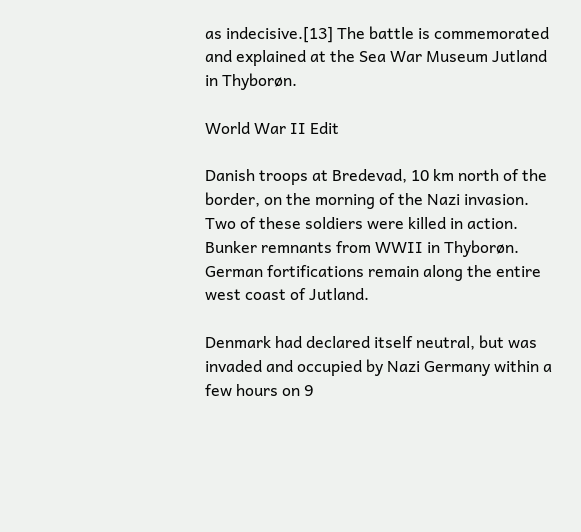as indecisive.[13] The battle is commemorated and explained at the Sea War Museum Jutland in Thyborøn.

World War II Edit

Danish troops at Bredevad, 10 km north of the border, on the morning of the Nazi invasion. Two of these soldiers were killed in action.
Bunker remnants from WWII in Thyborøn. German fortifications remain along the entire west coast of Jutland.

Denmark had declared itself neutral, but was invaded and occupied by Nazi Germany within a few hours on 9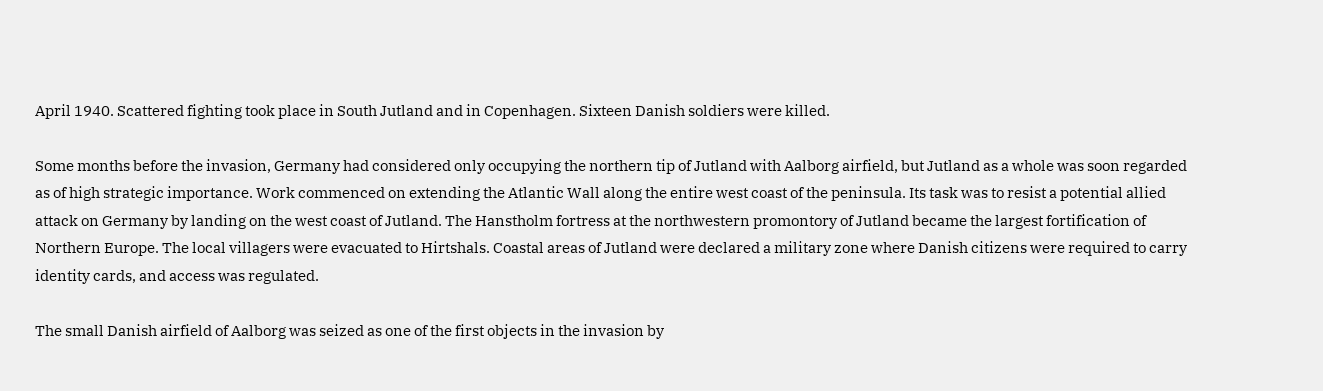April 1940. Scattered fighting took place in South Jutland and in Copenhagen. Sixteen Danish soldiers were killed.

Some months before the invasion, Germany had considered only occupying the northern tip of Jutland with Aalborg airfield, but Jutland as a whole was soon regarded as of high strategic importance. Work commenced on extending the Atlantic Wall along the entire west coast of the peninsula. Its task was to resist a potential allied attack on Germany by landing on the west coast of Jutland. The Hanstholm fortress at the northwestern promontory of Jutland became the largest fortification of Northern Europe. The local villagers were evacuated to Hirtshals. Coastal areas of Jutland were declared a military zone where Danish citizens were required to carry identity cards, and access was regulated.

The small Danish airfield of Aalborg was seized as one of the first objects in the invasion by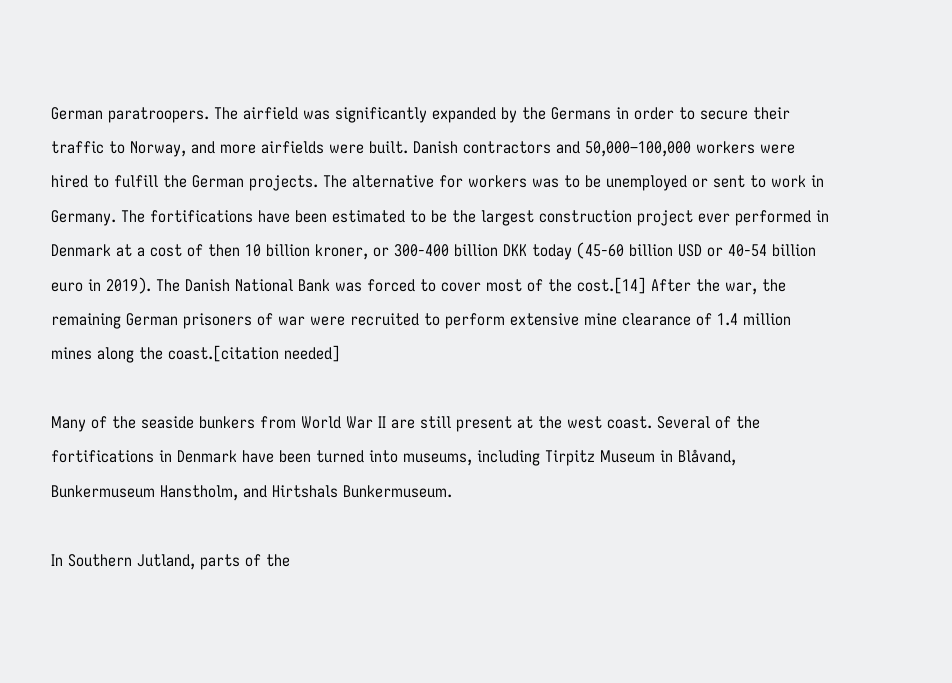German paratroopers. The airfield was significantly expanded by the Germans in order to secure their traffic to Norway, and more airfields were built. Danish contractors and 50,000–100,000 workers were hired to fulfill the German projects. The alternative for workers was to be unemployed or sent to work in Germany. The fortifications have been estimated to be the largest construction project ever performed in Denmark at a cost of then 10 billion kroner, or 300-400 billion DKK today (45-60 billion USD or 40-54 billion euro in 2019). The Danish National Bank was forced to cover most of the cost.[14] After the war, the remaining German prisoners of war were recruited to perform extensive mine clearance of 1.4 million mines along the coast.[citation needed]

Many of the seaside bunkers from World War II are still present at the west coast. Several of the fortifications in Denmark have been turned into museums, including Tirpitz Museum in Blåvand, Bunkermuseum Hanstholm, and Hirtshals Bunkermuseum.

In Southern Jutland, parts of the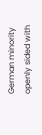German minority openly sided with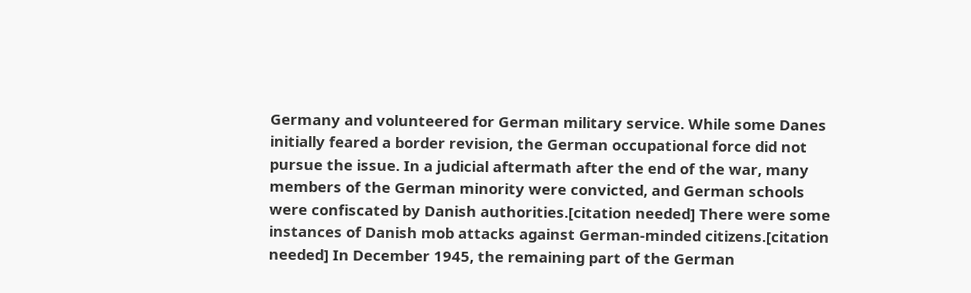Germany and volunteered for German military service. While some Danes initially feared a border revision, the German occupational force did not pursue the issue. In a judicial aftermath after the end of the war, many members of the German minority were convicted, and German schools were confiscated by Danish authorities.[citation needed] There were some instances of Danish mob attacks against German-minded citizens.[citation needed] In December 1945, the remaining part of the German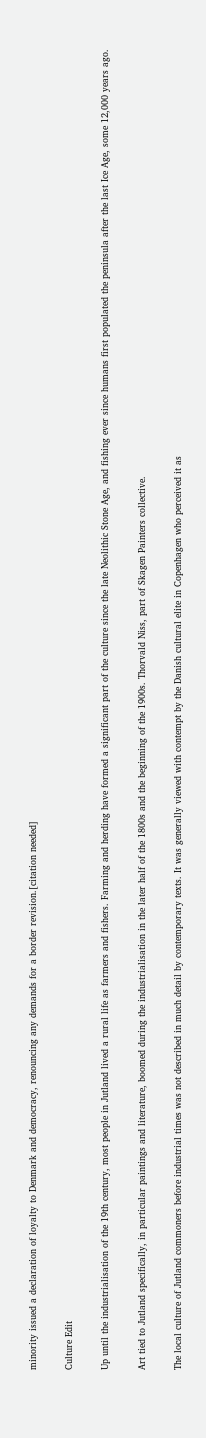minority issued a declaration of loyalty to Denmark and democracy, renouncing any demands for a border revision.[citation needed]

Culture Edit

Up until the industrialisation of the 19th century, most people in Jutland lived a rural life as farmers and fishers. Farming and herding have formed a significant part of the culture since the late Neolithic Stone Age, and fishing ever since humans first populated the peninsula after the last Ice Age, some 12,000 years ago.

Art tied to Jutland specifically, in particular paintings and literature, boomed during the industrialisation in the later half of the 1800s and the beginning of the 1900s. Thorvald Niss, part of Skagen Painters collective.

The local culture of Jutland commoners before industrial times was not described in much detail by contemporary texts. It was generally viewed with contempt by the Danish cultural elite in Copenhagen who perceived it as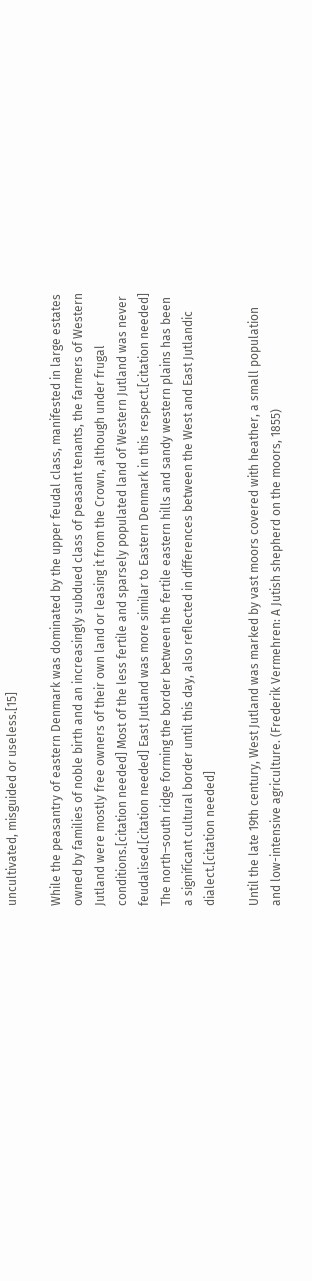uncultivated, misguided or useless.[15]

While the peasantry of eastern Denmark was dominated by the upper feudal class, manifested in large estates owned by families of noble birth and an increasingly subdued class of peasant tenants, the farmers of Western Jutland were mostly free owners of their own land or leasing it from the Crown, although under frugal conditions.[citation needed] Most of the less fertile and sparsely populated land of Western Jutland was never feudalised.[citation needed] East Jutland was more similar to Eastern Denmark in this respect.[citation needed] The north–south ridge forming the border between the fertile eastern hills and sandy western plains has been a significant cultural border until this day, also reflected in differences between the West and East Jutlandic dialect.[citation needed]

Until the late 19th century, West Jutland was marked by vast moors covered with heather, a small population and low-intensive agriculture. (Frederik Vermehren: A Jutish shepherd on the moors, 1855)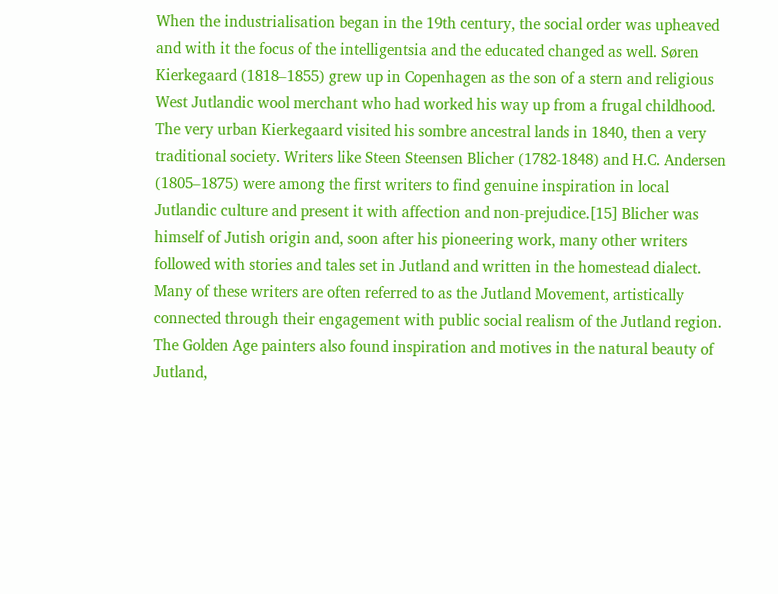When the industrialisation began in the 19th century, the social order was upheaved and with it the focus of the intelligentsia and the educated changed as well. Søren Kierkegaard (1818–1855) grew up in Copenhagen as the son of a stern and religious West Jutlandic wool merchant who had worked his way up from a frugal childhood. The very urban Kierkegaard visited his sombre ancestral lands in 1840, then a very traditional society. Writers like Steen Steensen Blicher (1782-1848) and H.C. Andersen (1805–1875) were among the first writers to find genuine inspiration in local Jutlandic culture and present it with affection and non-prejudice.[15] Blicher was himself of Jutish origin and, soon after his pioneering work, many other writers followed with stories and tales set in Jutland and written in the homestead dialect. Many of these writers are often referred to as the Jutland Movement, artistically connected through their engagement with public social realism of the Jutland region. The Golden Age painters also found inspiration and motives in the natural beauty of Jutland,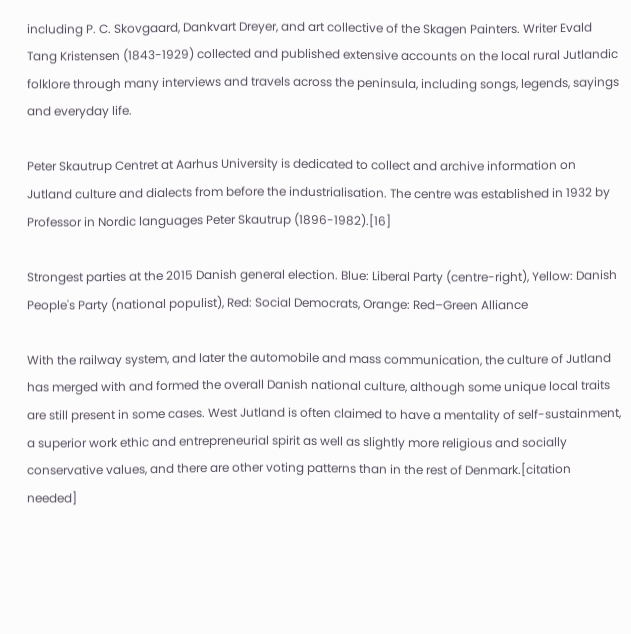including P. C. Skovgaard, Dankvart Dreyer, and art collective of the Skagen Painters. Writer Evald Tang Kristensen (1843-1929) collected and published extensive accounts on the local rural Jutlandic folklore through many interviews and travels across the peninsula, including songs, legends, sayings and everyday life.

Peter Skautrup Centret at Aarhus University is dedicated to collect and archive information on Jutland culture and dialects from before the industrialisation. The centre was established in 1932 by Professor in Nordic languages Peter Skautrup (1896-1982).[16]

Strongest parties at the 2015 Danish general election. Blue: Liberal Party (centre-right), Yellow: Danish People's Party (national populist), Red: Social Democrats, Orange: Red–Green Alliance

With the railway system, and later the automobile and mass communication, the culture of Jutland has merged with and formed the overall Danish national culture, although some unique local traits are still present in some cases. West Jutland is often claimed to have a mentality of self-sustainment, a superior work ethic and entrepreneurial spirit as well as slightly more religious and socially conservative values, and there are other voting patterns than in the rest of Denmark.[citation needed]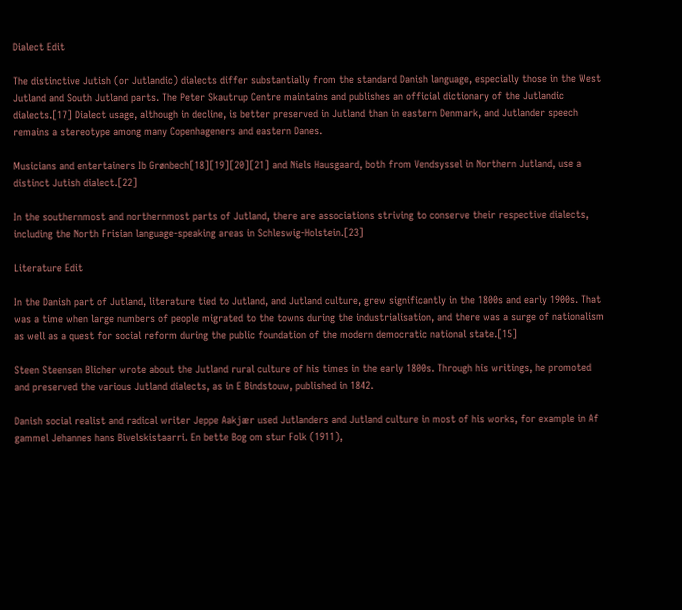Dialect Edit

The distinctive Jutish (or Jutlandic) dialects differ substantially from the standard Danish language, especially those in the West Jutland and South Jutland parts. The Peter Skautrup Centre maintains and publishes an official dictionary of the Jutlandic dialects.[17] Dialect usage, although in decline, is better preserved in Jutland than in eastern Denmark, and Jutlander speech remains a stereotype among many Copenhageners and eastern Danes.

Musicians and entertainers Ib Grønbech[18][19][20][21] and Niels Hausgaard, both from Vendsyssel in Northern Jutland, use a distinct Jutish dialect.[22]

In the southernmost and northernmost parts of Jutland, there are associations striving to conserve their respective dialects, including the North Frisian language-speaking areas in Schleswig-Holstein.[23]

Literature Edit

In the Danish part of Jutland, literature tied to Jutland, and Jutland culture, grew significantly in the 1800s and early 1900s. That was a time when large numbers of people migrated to the towns during the industrialisation, and there was a surge of nationalism as well as a quest for social reform during the public foundation of the modern democratic national state.[15]

Steen Steensen Blicher wrote about the Jutland rural culture of his times in the early 1800s. Through his writings, he promoted and preserved the various Jutland dialects, as in E Bindstouw, published in 1842.

Danish social realist and radical writer Jeppe Aakjær used Jutlanders and Jutland culture in most of his works, for example in Af gammel Jehannes hans Bivelskistaarri. En bette Bog om stur Folk (1911),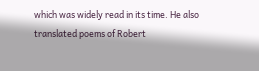which was widely read in its time. He also translated poems of Robert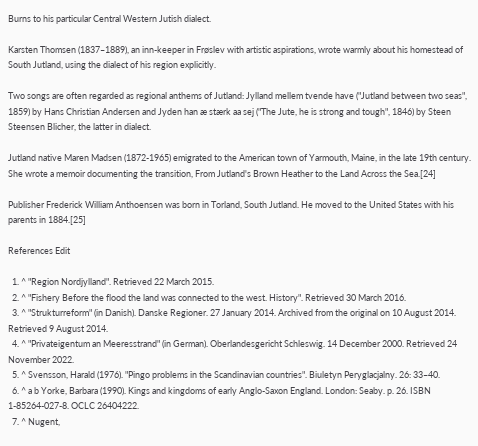Burns to his particular Central Western Jutish dialect.

Karsten Thomsen (1837–1889), an inn-keeper in Frøslev with artistic aspirations, wrote warmly about his homestead of South Jutland, using the dialect of his region explicitly.

Two songs are often regarded as regional anthems of Jutland: Jylland mellem tvende have ("Jutland between two seas", 1859) by Hans Christian Andersen and Jyden han æ stærk aa sej ("The Jute, he is strong and tough", 1846) by Steen Steensen Blicher, the latter in dialect.

Jutland native Maren Madsen (1872-1965) emigrated to the American town of Yarmouth, Maine, in the late 19th century. She wrote a memoir documenting the transition, From Jutland's Brown Heather to the Land Across the Sea.[24]

Publisher Frederick William Anthoensen was born in Torland, South Jutland. He moved to the United States with his parents in 1884.[25]

References Edit

  1. ^ "Region Nordjylland". Retrieved 22 March 2015.
  2. ^ "Fishery Before the flood the land was connected to the west. History". Retrieved 30 March 2016.
  3. ^ "Strukturreform" (in Danish). Danske Regioner. 27 January 2014. Archived from the original on 10 August 2014. Retrieved 9 August 2014.
  4. ^ "Privateigentum an Meeresstrand" (in German). Oberlandesgericht Schleswig. 14 December 2000. Retrieved 24 November 2022.
  5. ^ Svensson, Harald (1976). "Pingo problems in the Scandinavian countries". Biuletyn Peryglacjalny. 26: 33–40.
  6. ^ a b Yorke, Barbara (1990). Kings and kingdoms of early Anglo-Saxon England. London: Seaby. p. 26. ISBN 1-85264-027-8. OCLC 26404222.
  7. ^ Nugent,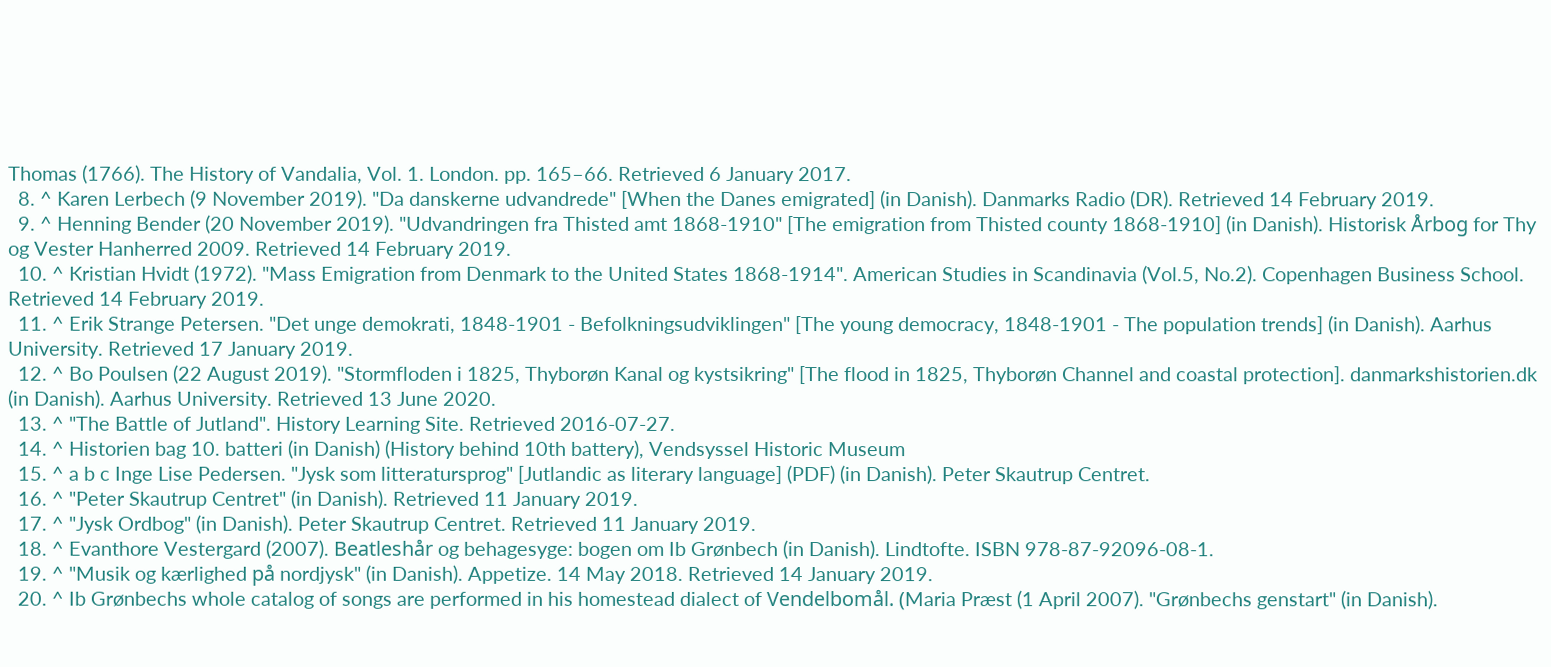Thomas (1766). The History of Vandalia, Vol. 1. London. pp. 165–66. Retrieved 6 January 2017.
  8. ^ Karen Lerbech (9 November 2019). "Da danskerne udvandrede" [When the Danes emigrated] (in Danish). Danmarks Radio (DR). Retrieved 14 February 2019.
  9. ^ Henning Bender (20 November 2019). "Udvandringen fra Thisted amt 1868-1910" [The emigration from Thisted county 1868-1910] (in Danish). Historisk Årbog for Thy og Vester Hanherred 2009. Retrieved 14 February 2019.
  10. ^ Kristian Hvidt (1972). "Mass Emigration from Denmark to the United States 1868-1914". American Studies in Scandinavia (Vol.5, No.2). Copenhagen Business School. Retrieved 14 February 2019.
  11. ^ Erik Strange Petersen. "Det unge demokrati, 1848-1901 - Befolkningsudviklingen" [The young democracy, 1848-1901 - The population trends] (in Danish). Aarhus University. Retrieved 17 January 2019.
  12. ^ Bo Poulsen (22 August 2019). "Stormfloden i 1825, Thyborøn Kanal og kystsikring" [The flood in 1825, Thyborøn Channel and coastal protection]. danmarkshistorien.dk (in Danish). Aarhus University. Retrieved 13 June 2020.
  13. ^ "The Battle of Jutland". History Learning Site. Retrieved 2016-07-27.
  14. ^ Historien bag 10. batteri (in Danish) (History behind 10th battery), Vendsyssel Historic Museum
  15. ^ a b c Inge Lise Pedersen. "Jysk som litteratursprog" [Jutlandic as literary language] (PDF) (in Danish). Peter Skautrup Centret.
  16. ^ "Peter Skautrup Centret" (in Danish). Retrieved 11 January 2019.
  17. ^ "Jysk Ordbog" (in Danish). Peter Skautrup Centret. Retrieved 11 January 2019.
  18. ^ Evanthore Vestergard (2007). Beatleshår og behagesyge: bogen om Ib Grønbech (in Danish). Lindtofte. ISBN 978-87-92096-08-1.
  19. ^ "Musik og kærlighed på nordjysk" (in Danish). Appetize. 14 May 2018. Retrieved 14 January 2019.
  20. ^ Ib Grønbechs whole catalog of songs are performed in his homestead dialect of Vendelbomål. (Maria Præst (1 April 2007). "Grønbechs genstart" (in Danish).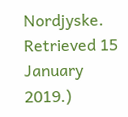Nordjyske. Retrieved 15 January 2019.)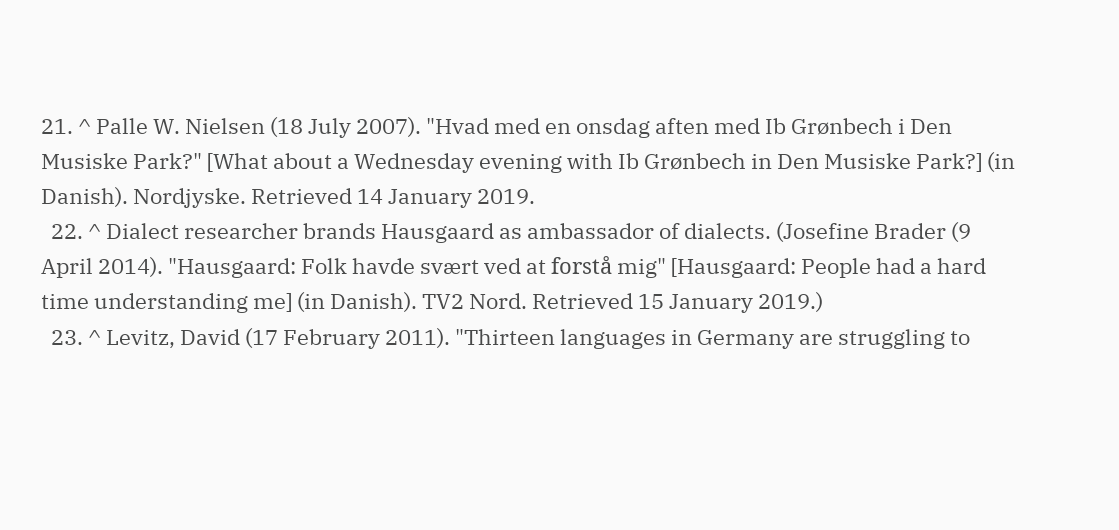21. ^ Palle W. Nielsen (18 July 2007). "Hvad med en onsdag aften med Ib Grønbech i Den Musiske Park?" [What about a Wednesday evening with Ib Grønbech in Den Musiske Park?] (in Danish). Nordjyske. Retrieved 14 January 2019.
  22. ^ Dialect researcher brands Hausgaard as ambassador of dialects. (Josefine Brader (9 April 2014). "Hausgaard: Folk havde svært ved at forstå mig" [Hausgaard: People had a hard time understanding me] (in Danish). TV2 Nord. Retrieved 15 January 2019.)
  23. ^ Levitz, David (17 February 2011). "Thirteen languages in Germany are struggling to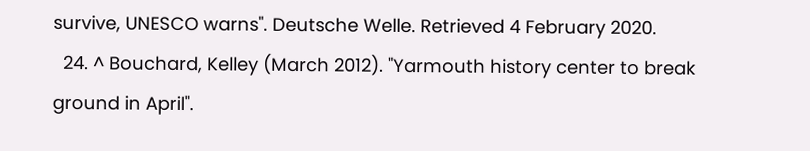survive, UNESCO warns". Deutsche Welle. Retrieved 4 February 2020.
  24. ^ Bouchard, Kelley (March 2012). "Yarmouth history center to break ground in April".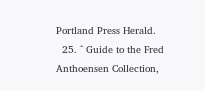Portland Press Herald.
  25. ^ Guide to the Fred Anthoensen Collection,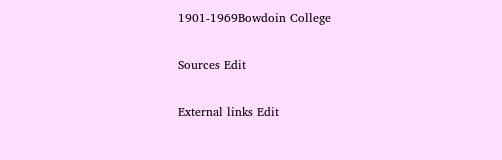1901-1969Bowdoin College

Sources Edit

External links Edit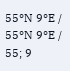55°N 9°E / 55°N 9°E / 55; 9